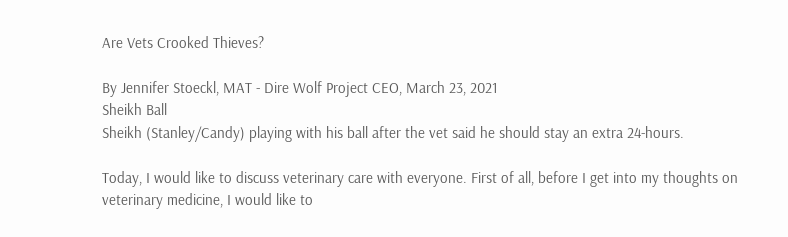Are Vets Crooked Thieves?

By Jennifer Stoeckl, MAT - Dire Wolf Project CEO, March 23, 2021
Sheikh Ball
Sheikh (Stanley/Candy) playing with his ball after the vet said he should stay an extra 24-hours.

Today, I would like to discuss veterinary care with everyone. First of all, before I get into my thoughts on veterinary medicine, I would like to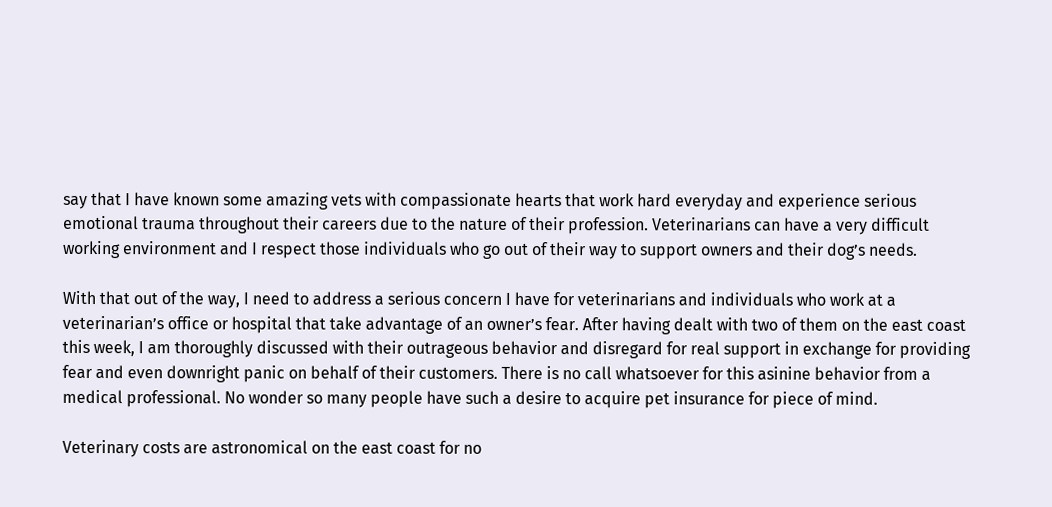say that I have known some amazing vets with compassionate hearts that work hard everyday and experience serious emotional trauma throughout their careers due to the nature of their profession. Veterinarians can have a very difficult working environment and I respect those individuals who go out of their way to support owners and their dog’s needs.

With that out of the way, I need to address a serious concern I have for veterinarians and individuals who work at a veterinarian’s office or hospital that take advantage of an owner’s fear. After having dealt with two of them on the east coast this week, I am thoroughly discussed with their outrageous behavior and disregard for real support in exchange for providing fear and even downright panic on behalf of their customers. There is no call whatsoever for this asinine behavior from a medical professional. No wonder so many people have such a desire to acquire pet insurance for piece of mind.

Veterinary costs are astronomical on the east coast for no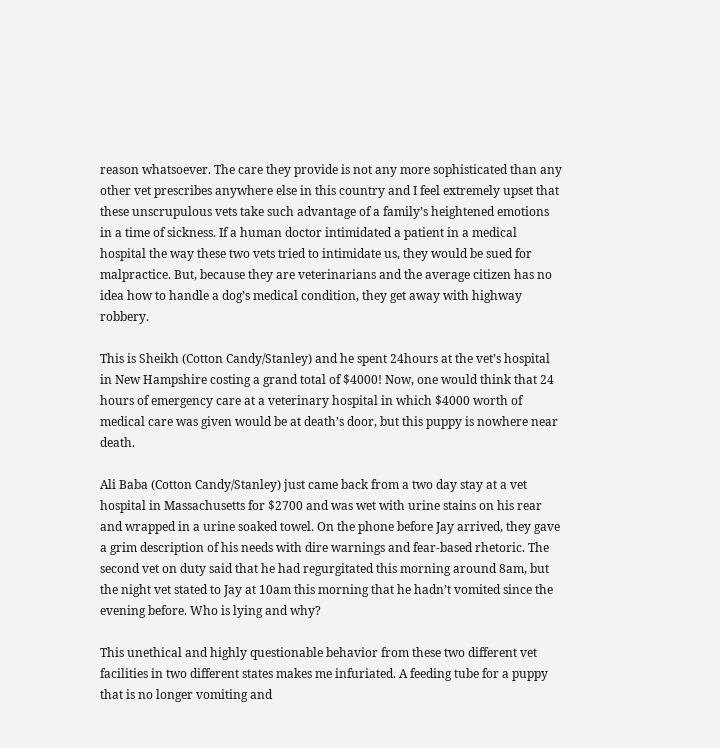reason whatsoever. The care they provide is not any more sophisticated than any other vet prescribes anywhere else in this country and I feel extremely upset that these unscrupulous vets take such advantage of a family’s heightened emotions in a time of sickness. If a human doctor intimidated a patient in a medical hospital the way these two vets tried to intimidate us, they would be sued for malpractice. But, because they are veterinarians and the average citizen has no idea how to handle a dog’s medical condition, they get away with highway robbery.

This is Sheikh (Cotton Candy/Stanley) and he spent 24hours at the vet’s hospital in New Hampshire costing a grand total of $4000! Now, one would think that 24 hours of emergency care at a veterinary hospital in which $4000 worth of medical care was given would be at death’s door, but this puppy is nowhere near death.

Ali Baba (Cotton Candy/Stanley) just came back from a two day stay at a vet hospital in Massachusetts for $2700 and was wet with urine stains on his rear and wrapped in a urine soaked towel. On the phone before Jay arrived, they gave a grim description of his needs with dire warnings and fear-based rhetoric. The second vet on duty said that he had regurgitated this morning around 8am, but the night vet stated to Jay at 10am this morning that he hadn’t vomited since the evening before. Who is lying and why?

This unethical and highly questionable behavior from these two different vet facilities in two different states makes me infuriated. A feeding tube for a puppy that is no longer vomiting and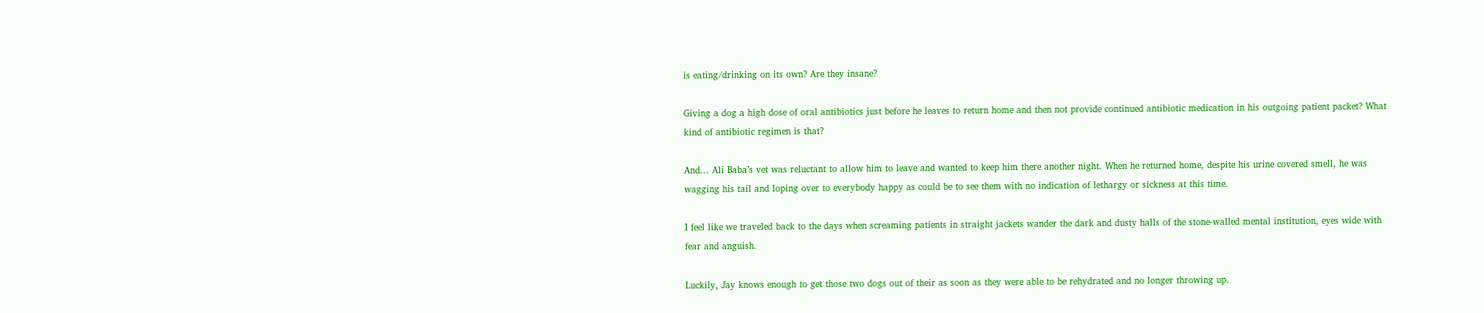is eating/drinking on its own? Are they insane?

Giving a dog a high dose of oral antibiotics just before he leaves to return home and then not provide continued antibiotic medication in his outgoing patient packet? What kind of antibiotic regimen is that?

And... Ali Baba’s vet was reluctant to allow him to leave and wanted to keep him there another night. When he returned home, despite his urine covered smell, he was wagging his tail and loping over to everybody happy as could be to see them with no indication of lethargy or sickness at this time.

I feel like we traveled back to the days when screaming patients in straight jackets wander the dark and dusty halls of the stone-walled mental institution, eyes wide with fear and anguish.

Luckily, Jay knows enough to get those two dogs out of their as soon as they were able to be rehydrated and no longer throwing up.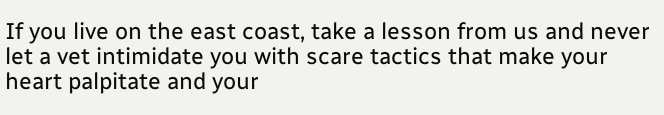If you live on the east coast, take a lesson from us and never let a vet intimidate you with scare tactics that make your heart palpitate and your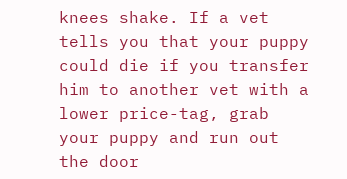knees shake. If a vet tells you that your puppy could die if you transfer him to another vet with a lower price-tag, grab your puppy and run out the door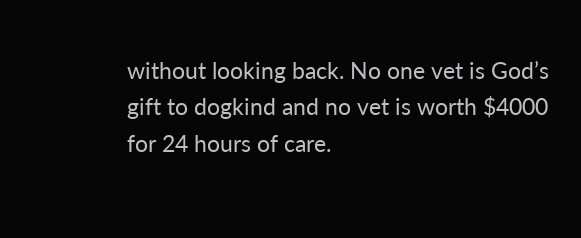without looking back. No one vet is God’s gift to dogkind and no vet is worth $4000 for 24 hours of care.